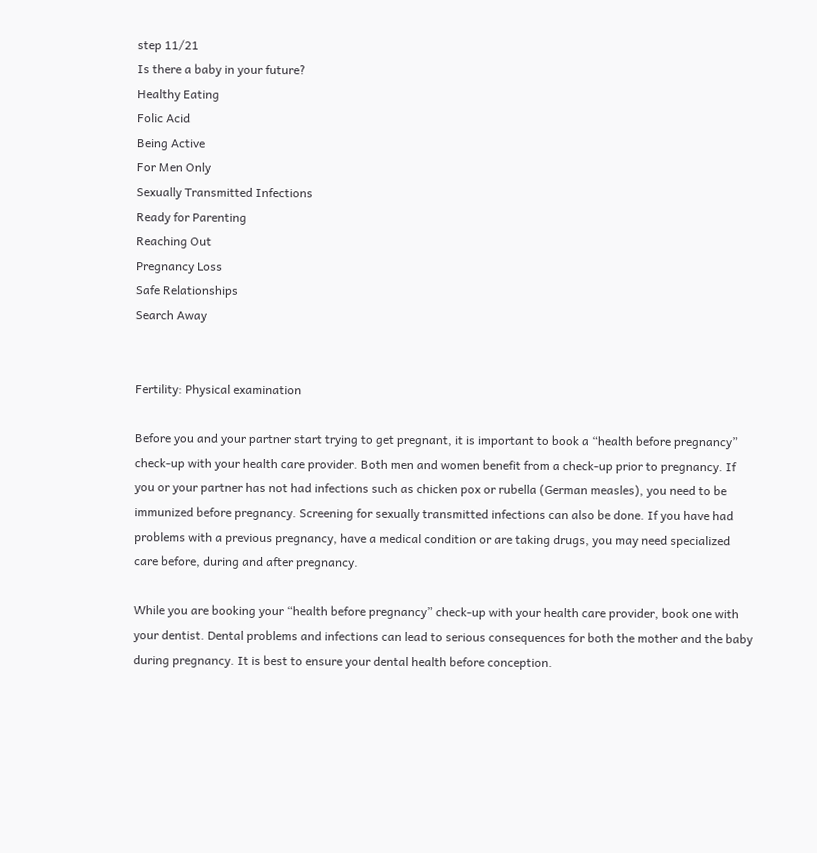step 11/21
Is there a baby in your future?
Healthy Eating
Folic Acid
Being Active
For Men Only
Sexually Transmitted Infections
Ready for Parenting
Reaching Out
Pregnancy Loss
Safe Relationships
Search Away


Fertility: Physical examination

Before you and your partner start trying to get pregnant, it is important to book a “health before pregnancy” check-up with your health care provider. Both men and women benefit from a check-up prior to pregnancy. If you or your partner has not had infections such as chicken pox or rubella (German measles), you need to be immunized before pregnancy. Screening for sexually transmitted infections can also be done. If you have had problems with a previous pregnancy, have a medical condition or are taking drugs, you may need specialized care before, during and after pregnancy.

While you are booking your “health before pregnancy” check-up with your health care provider, book one with your dentist. Dental problems and infections can lead to serious consequences for both the mother and the baby during pregnancy. It is best to ensure your dental health before conception.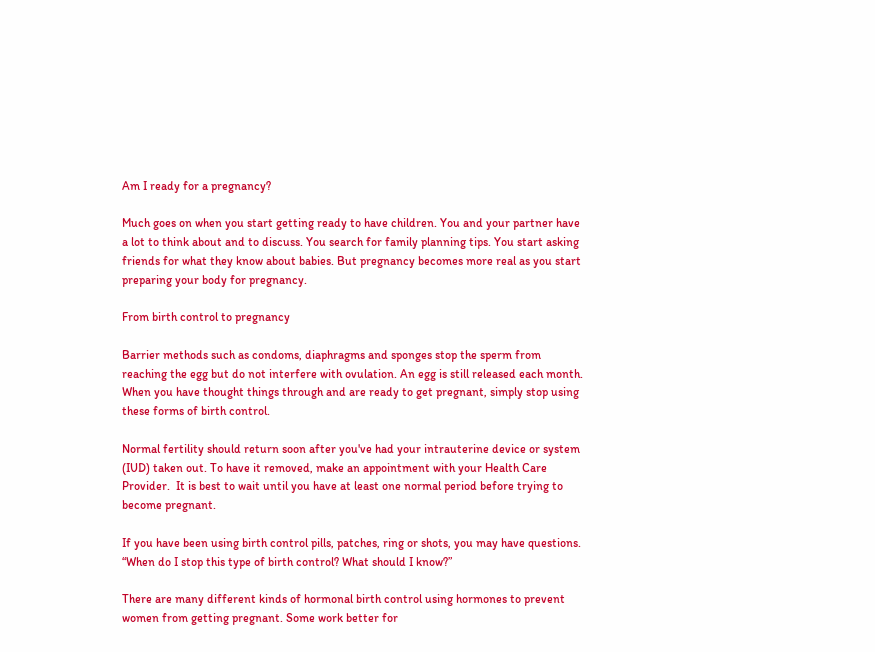Am I ready for a pregnancy?

Much goes on when you start getting ready to have children. You and your partner have a lot to think about and to discuss. You search for family planning tips. You start asking friends for what they know about babies. But pregnancy becomes more real as you start preparing your body for pregnancy.

From birth control to pregnancy

Barrier methods such as condoms, diaphragms and sponges stop the sperm from reaching the egg but do not interfere with ovulation. An egg is still released each month. When you have thought things through and are ready to get pregnant, simply stop using these forms of birth control.

Normal fertility should return soon after you've had your intrauterine device or system (IUD) taken out. To have it removed, make an appointment with your Health Care Provider.  It is best to wait until you have at least one normal period before trying to become pregnant.

If you have been using birth control pills, patches, ring or shots, you may have questions. “When do I stop this type of birth control? What should I know?”

There are many different kinds of hormonal birth control using hormones to prevent women from getting pregnant. Some work better for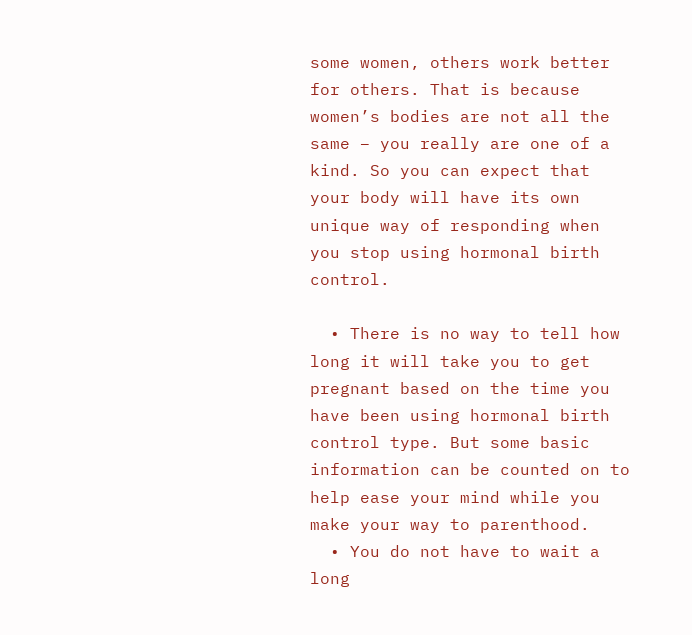some women, others work better for others. That is because women’s bodies are not all the same – you really are one of a kind. So you can expect that your body will have its own unique way of responding when you stop using hormonal birth control.

  • There is no way to tell how long it will take you to get pregnant based on the time you have been using hormonal birth control type. But some basic information can be counted on to help ease your mind while you make your way to parenthood.
  • You do not have to wait a long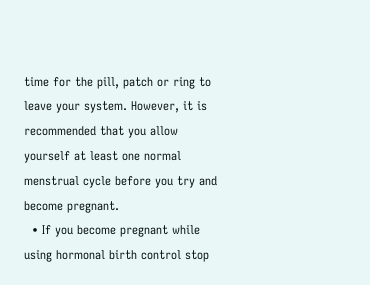time for the pill, patch or ring to leave your system. However, it is recommended that you allow yourself at least one normal menstrual cycle before you try and become pregnant.
  • If you become pregnant while using hormonal birth control stop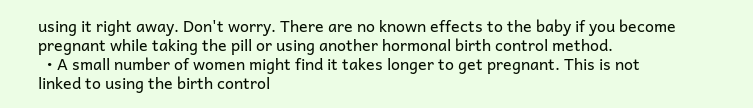using it right away. Don't worry. There are no known effects to the baby if you become pregnant while taking the pill or using another hormonal birth control method.
  • A small number of women might find it takes longer to get pregnant. This is not linked to using the birth control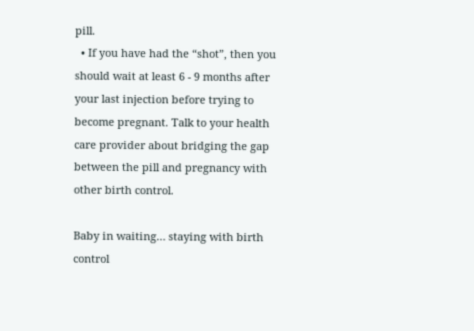pill.
  • If you have had the “shot”, then you should wait at least 6 - 9 months after your last injection before trying to become pregnant. Talk to your health care provider about bridging the gap between the pill and pregnancy with other birth control.

Baby in waiting… staying with birth control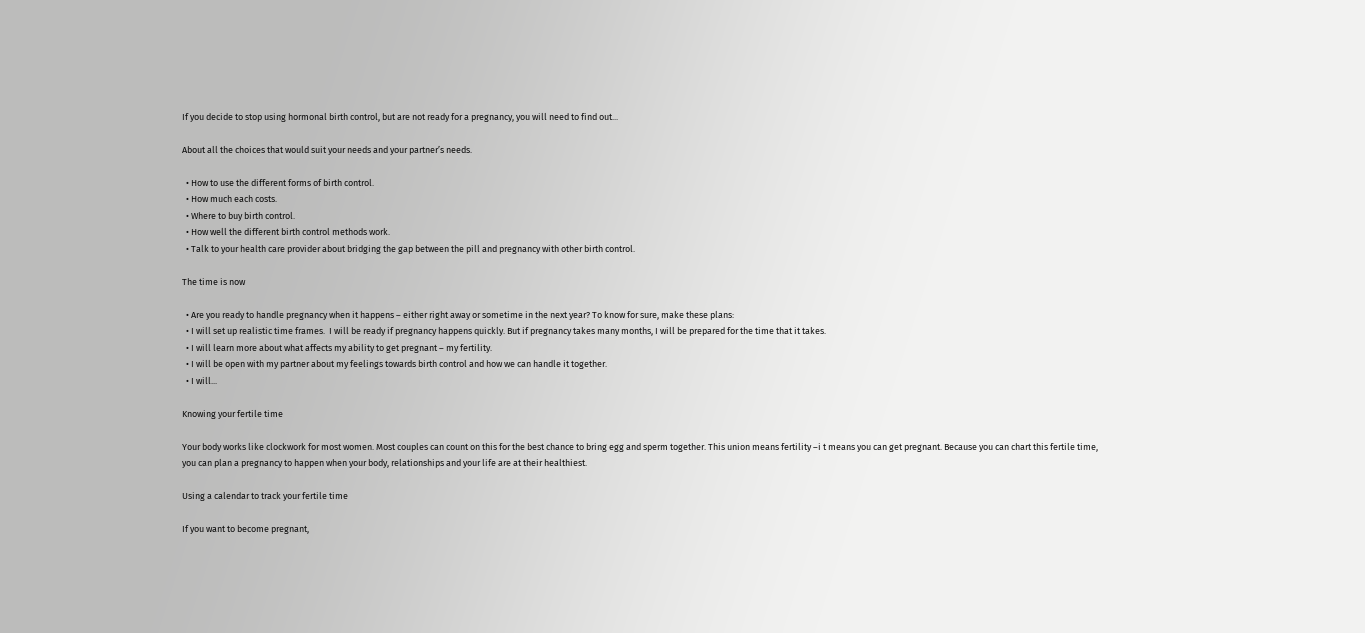If you decide to stop using hormonal birth control, but are not ready for a pregnancy, you will need to find out...

About all the choices that would suit your needs and your partner’s needs.

  • How to use the different forms of birth control.
  • How much each costs.
  • Where to buy birth control.
  • How well the different birth control methods work.
  • Talk to your health care provider about bridging the gap between the pill and pregnancy with other birth control.

The time is now

  • Are you ready to handle pregnancy when it happens – either right away or sometime in the next year? To know for sure, make these plans:
  • I will set up realistic time frames.  I will be ready if pregnancy happens quickly. But if pregnancy takes many months, I will be prepared for the time that it takes.
  • I will learn more about what affects my ability to get pregnant – my fertility.
  • I will be open with my partner about my feelings towards birth control and how we can handle it together.
  • I will...

Knowing your fertile time

Your body works like clockwork for most women. Most couples can count on this for the best chance to bring egg and sperm together. This union means fertility –i t means you can get pregnant. Because you can chart this fertile time, you can plan a pregnancy to happen when your body, relationships and your life are at their healthiest.

Using a calendar to track your fertile time

If you want to become pregnant,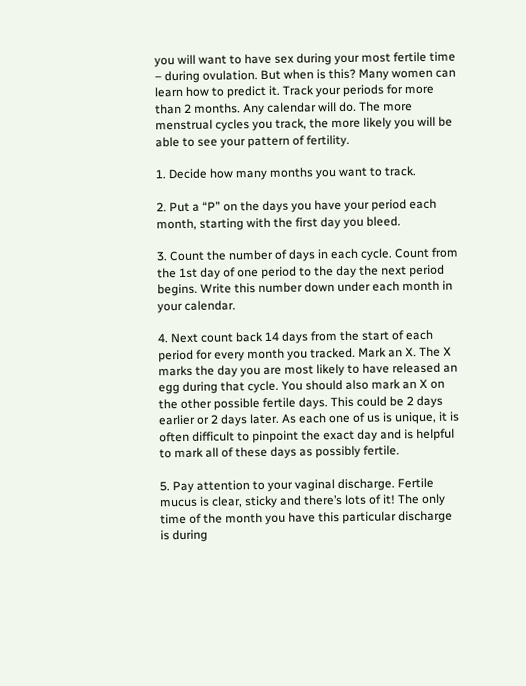you will want to have sex during your most fertile time – during ovulation. But when is this? Many women can learn how to predict it. Track your periods for more than 2 months. Any calendar will do. The more menstrual cycles you track, the more likely you will be able to see your pattern of fertility.

1. Decide how many months you want to track.

2. Put a “P” on the days you have your period each month, starting with the first day you bleed.

3. Count the number of days in each cycle. Count from the 1st day of one period to the day the next period begins. Write this number down under each month in your calendar.

4. Next count back 14 days from the start of each period for every month you tracked. Mark an X. The X marks the day you are most likely to have released an egg during that cycle. You should also mark an X on the other possible fertile days. This could be 2 days earlier or 2 days later. As each one of us is unique, it is often difficult to pinpoint the exact day and is helpful to mark all of these days as possibly fertile.

5. Pay attention to your vaginal discharge. Fertile mucus is clear, sticky and there’s lots of it! The only time of the month you have this particular discharge is during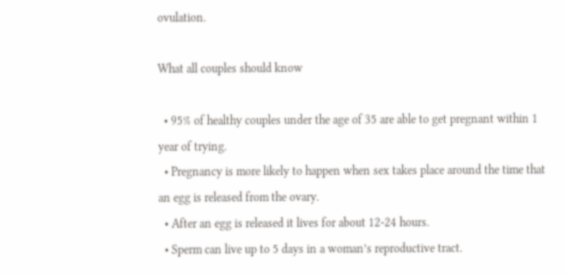ovulation.

What all couples should know

  • 95% of healthy couples under the age of 35 are able to get pregnant within 1 year of trying.
  • Pregnancy is more likely to happen when sex takes place around the time that an egg is released from the ovary.
  • After an egg is released it lives for about 12-24 hours.
  • Sperm can live up to 5 days in a woman’s reproductive tract.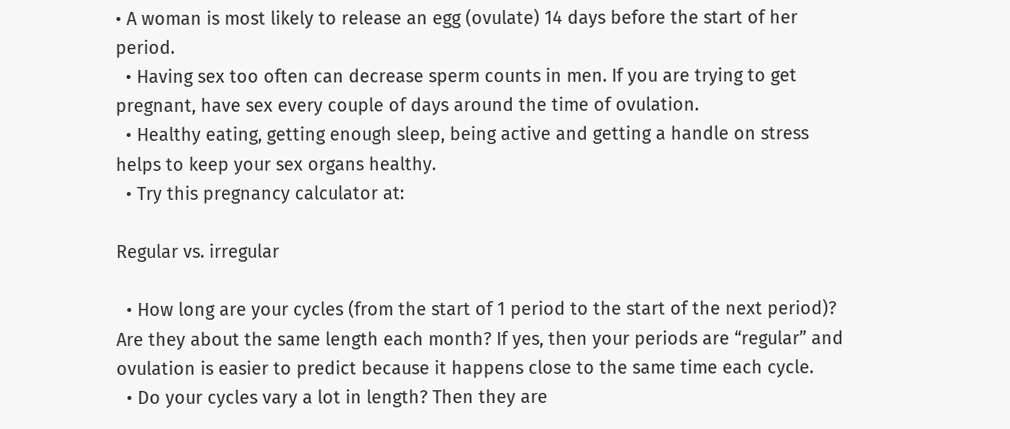• A woman is most likely to release an egg (ovulate) 14 days before the start of her period.
  • Having sex too often can decrease sperm counts in men. If you are trying to get pregnant, have sex every couple of days around the time of ovulation.
  • Healthy eating, getting enough sleep, being active and getting a handle on stress helps to keep your sex organs healthy.
  • Try this pregnancy calculator at:

Regular vs. irregular

  • How long are your cycles (from the start of 1 period to the start of the next period)? Are they about the same length each month? If yes, then your periods are “regular” and ovulation is easier to predict because it happens close to the same time each cycle.
  • Do your cycles vary a lot in length? Then they are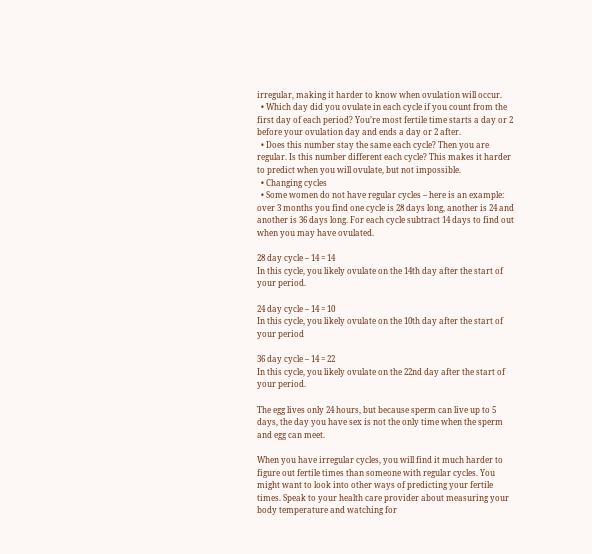irregular, making it harder to know when ovulation will occur.
  • Which day did you ovulate in each cycle if you count from the first day of each period? You’re most fertile time starts a day or 2 before your ovulation day and ends a day or 2 after.
  • Does this number stay the same each cycle? Then you are regular. Is this number different each cycle? This makes it harder to predict when you will ovulate, but not impossible.
  • Changing cycles
  • Some women do not have regular cycles – here is an example: over 3 months you find one cycle is 28 days long, another is 24 and another is 36 days long. For each cycle subtract 14 days to find out when you may have ovulated.

28 day cycle – 14 = 14
In this cycle, you likely ovulate on the 14th day after the start of your period.

24 day cycle – 14 = 10
In this cycle, you likely ovulate on the 10th day after the start of your period

36 day cycle – 14 = 22
In this cycle, you likely ovulate on the 22nd day after the start of your period.

The egg lives only 24 hours, but because sperm can live up to 5 days, the day you have sex is not the only time when the sperm and egg can meet.

When you have irregular cycles, you will find it much harder to figure out fertile times than someone with regular cycles. You might want to look into other ways of predicting your fertile times. Speak to your health care provider about measuring your body temperature and watching for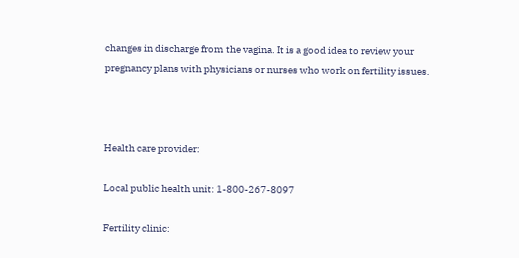changes in discharge from the vagina. It is a good idea to review your pregnancy plans with physicians or nurses who work on fertility issues.



Health care provider:

Local public health unit: 1-800-267-8097

Fertility clinic: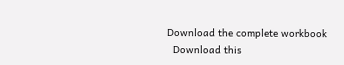Download the complete workbook
  Download this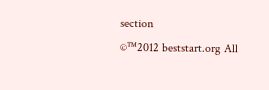section
©™2012 beststart.org All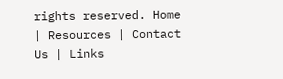rights reserved. Home | Resources | Contact Us | Links